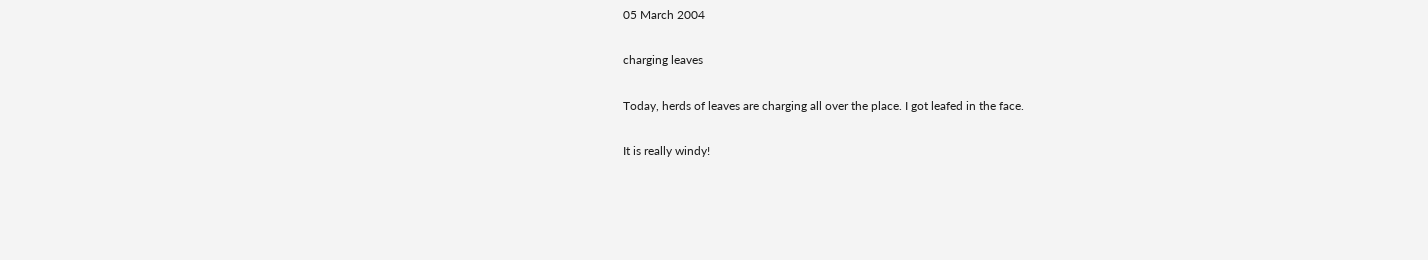05 March 2004

charging leaves

Today, herds of leaves are charging all over the place. I got leafed in the face.

It is really windy!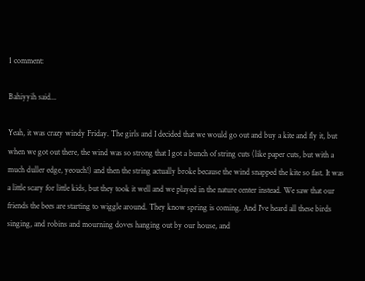1 comment:

Bahiyyih said...

Yeah, it was crazy windy Friday. The girls and I decided that we would go out and buy a kite and fly it, but when we got out there, the wind was so strong that I got a bunch of string cuts (like paper cuts, but with a much duller edge, yeouch!) and then the string actually broke because the wind snapped the kite so fast. It was a little scary for little kids, but they took it well and we played in the nature center instead. We saw that our friends the bees are starting to wiggle around. They know spring is coming. And I've heard all these birds singing, and robins and mourning doves hanging out by our house, and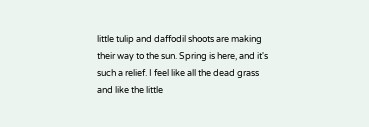little tulip and daffodil shoots are making their way to the sun. Spring is here, and it's such a relief. I feel like all the dead grass and like the little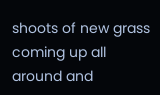shoots of new grass coming up all around and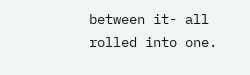between it- all rolled into one.